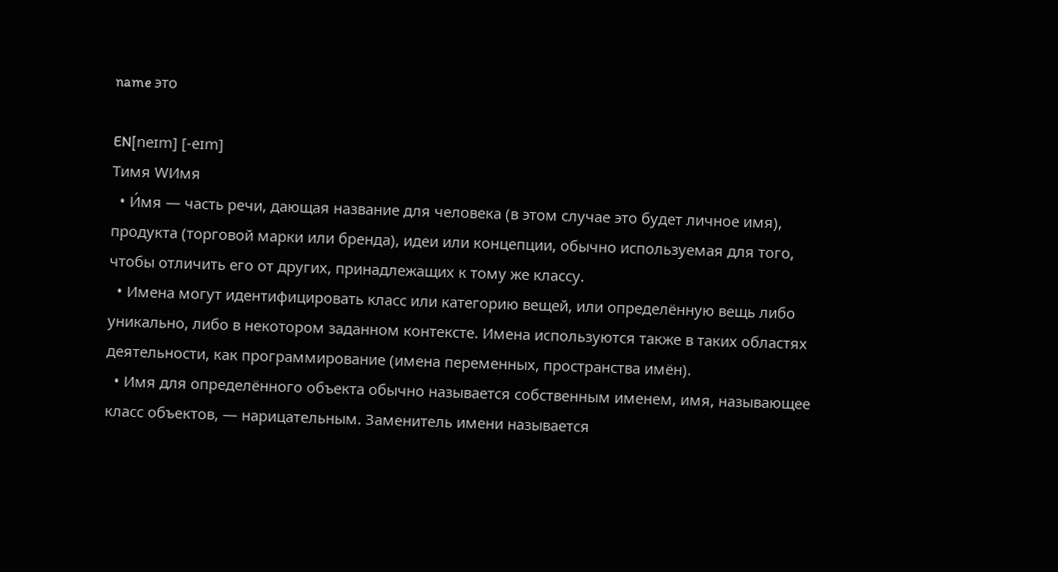name это

EN[neɪm] [-eɪm]
Tимя WИмя
  • И́мя — часть речи, дающая название для человека (в этом случае это будет личное имя), продукта (торговой марки или бренда), идеи или концепции, обычно используемая для того, чтобы отличить его от других, принадлежащих к тому же классу.
  • Имена могут идентифицировать класс или категорию вещей, или определённую вещь либо уникально, либо в некотором заданном контексте. Имена используются также в таких областях деятельности, как программирование (имена переменных, пространства имён).
  • Имя для определённого объекта обычно называется собственным именем, имя, называющее класс объектов, — нарицательным. Заменитель имени называется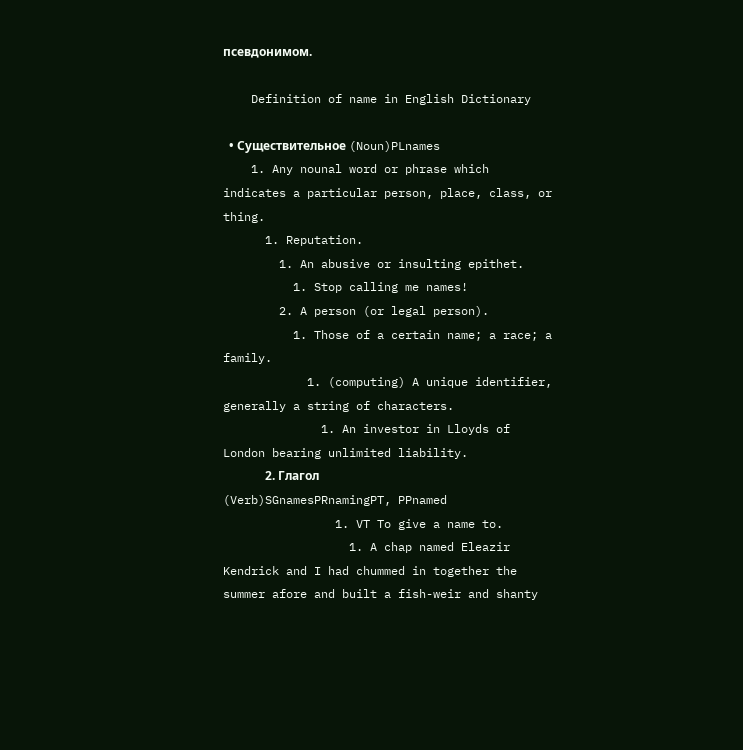псевдонимом.

    Definition of name in English Dictionary

  • Существительное (Noun)PLnames
    1. Any nounal word or phrase which indicates a particular person, place, class, or thing.
      1. Reputation.
        1. An abusive or insulting epithet.
          1. Stop calling me names!
        2. A person (or legal person).
          1. Those of a certain name; a race; a family.
            1. (computing) A unique identifier, generally a string of characters.
              1. An investor in Lloyds of London bearing unlimited liability.
              2. Глагол (Verb)SGnamesPRnamingPT, PPnamed
                1. VT To give a name to.
                  1. A chap named Eleazir Kendrick and I had chummed in together the summer afore and built a fish-weir and shanty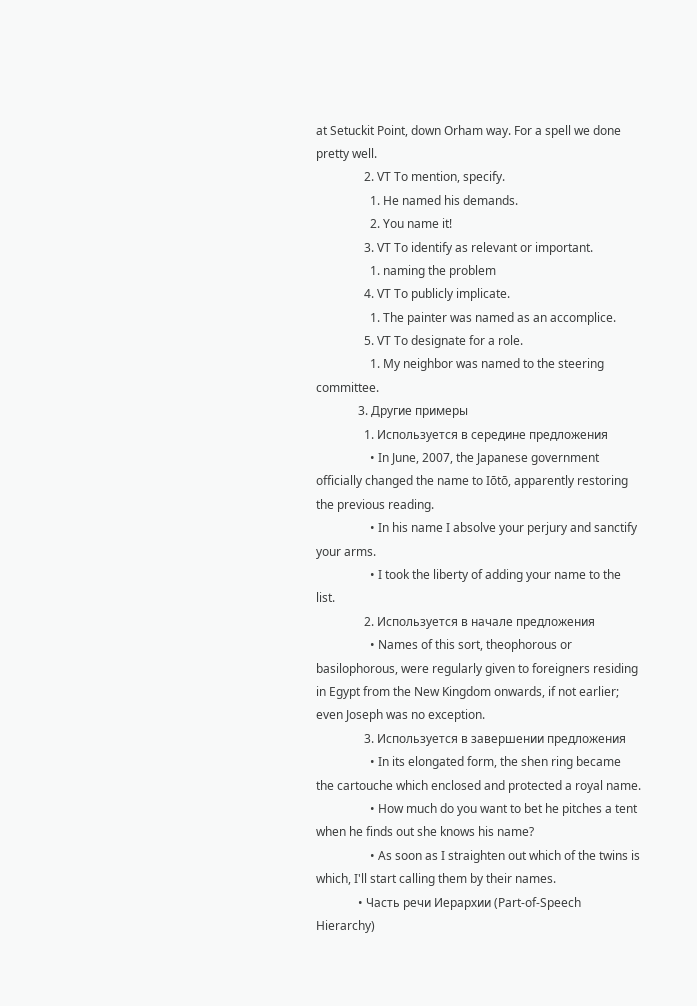at Setuckit Point, down Orham way. For a spell we done pretty well.
                2. VT To mention, specify.
                  1. He named his demands.
                  2. You name it!
                3. VT To identify as relevant or important.
                  1. naming the problem
                4. VT To publicly implicate.
                  1. The painter was named as an accomplice.
                5. VT To designate for a role.
                  1. My neighbor was named to the steering committee.
              3. Другие примеры
                1. Используется в середине предложения
                  • In June, 2007, the Japanese government officially changed the name to Iōtō, apparently restoring the previous reading.
                  • In his name I absolve your perjury and sanctify your arms.
                  • I took the liberty of adding your name to the list.
                2. Используется в начале предложения
                  • Names of this sort, theophorous or basilophorous, were regularly given to foreigners residing in Egypt from the New Kingdom onwards, if not earlier; even Joseph was no exception.
                3. Используется в завершении предложения
                  • In its elongated form, the shen ring became the cartouche which enclosed and protected a royal name.
                  • How much do you want to bet he pitches a tent when he finds out she knows his name?
                  • As soon as I straighten out which of the twins is which, I'll start calling them by their names.
              • Часть речи Иерархии (Part-of-Speech Hierarchy)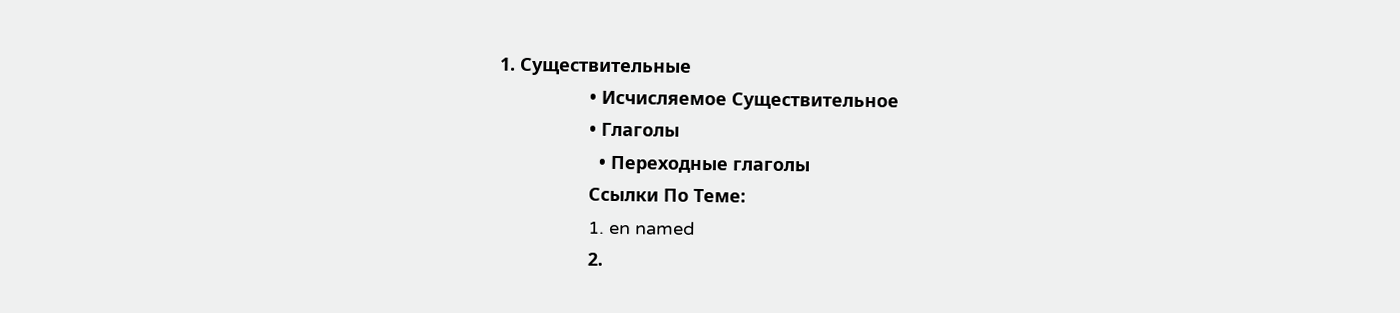1. Существительные
                  • Исчисляемое Существительное
                  • Глаголы
                    • Переходные глаголы
                  Ссылки По Теме:
                  1. en named
                  2.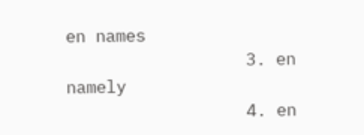en names
                  3. en namely
                  4. en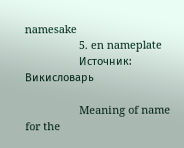namesake
                  5. en nameplate
                  Источник: Викисловарь

                  Meaning of name for the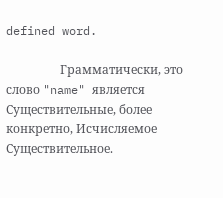defined word.

                  Грамматически, это слово "name" является Существительные, более конкретно, Исчисляемое Существительное.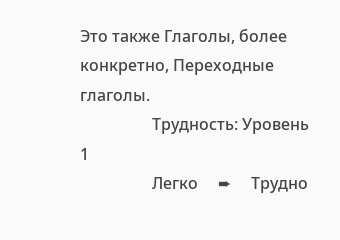Это также Глаголы, более конкретно, Переходные глаголы.
                  Трудность: Уровень 1
                  Легко     ➨     Трудно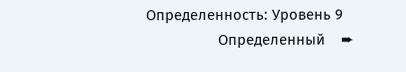Определенность: Уровень 9
                  Определенный    ➨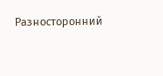Разносторонний